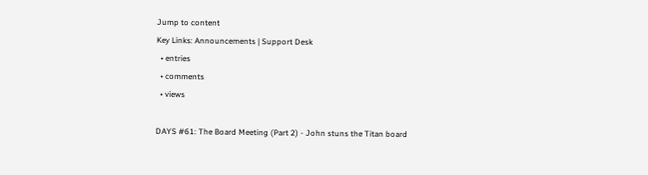Jump to content
Key Links: Announcements | Support Desk
  • entries
  • comments
  • views

DAYS #61: The Board Meeting (Part 2) - John stuns the Titan board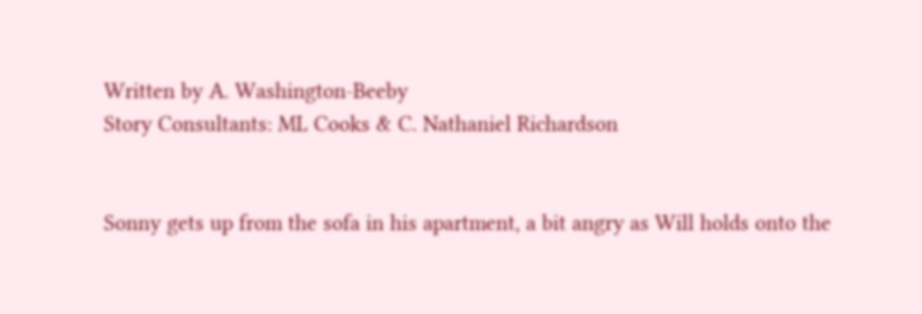Written by A. Washington-Beeby
Story Consultants: ML Cooks & C. Nathaniel Richardson


Sonny gets up from the sofa in his apartment, a bit angry as Will holds onto the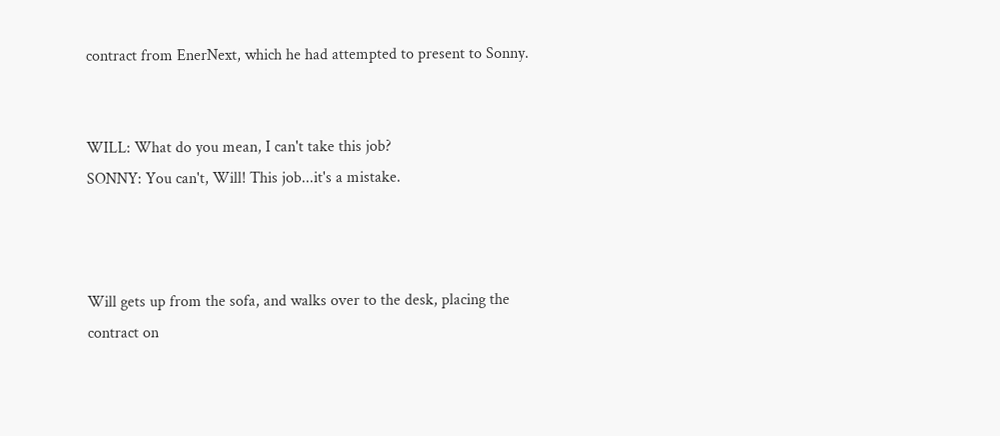contract from EnerNext, which he had attempted to present to Sonny.


WILL: What do you mean, I can't take this job?
SONNY: You can't, Will! This job...it's a mistake.



Will gets up from the sofa, and walks over to the desk, placing the contract on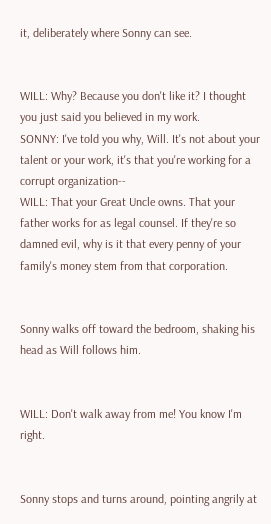it, deliberately where Sonny can see.


WILL: Why? Because you don't like it? I thought you just said you believed in my work.
SONNY: I've told you why, Will. It's not about your talent or your work, it's that you're working for a corrupt organization--
WILL: That your Great Uncle owns. That your father works for as legal counsel. If they're so damned evil, why is it that every penny of your family's money stem from that corporation.


Sonny walks off toward the bedroom, shaking his head as Will follows him.


WILL: Don't walk away from me! You know I'm right.


Sonny stops and turns around, pointing angrily at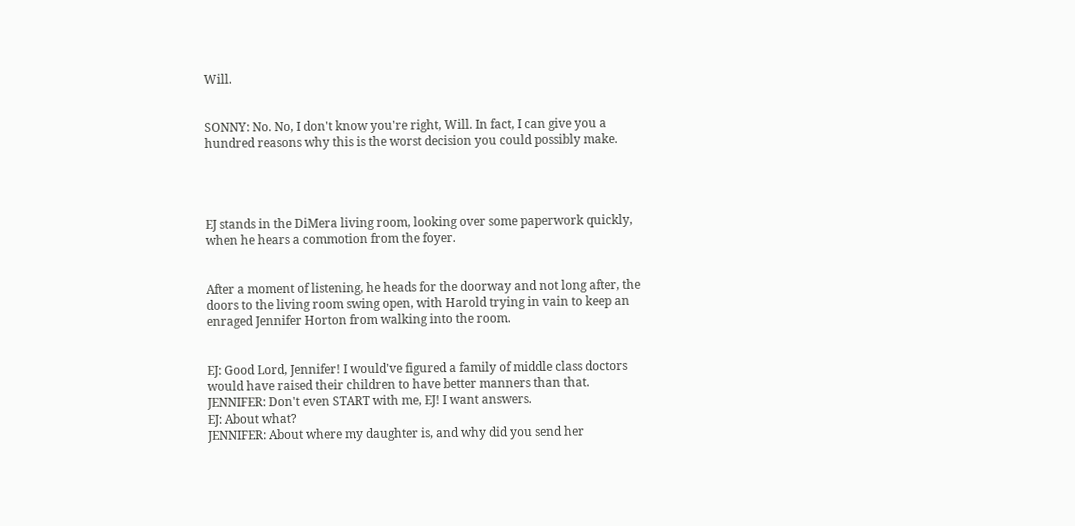Will.


SONNY: No. No, I don't know you're right, Will. In fact, I can give you a hundred reasons why this is the worst decision you could possibly make.




EJ stands in the DiMera living room, looking over some paperwork quickly, when he hears a commotion from the foyer.


After a moment of listening, he heads for the doorway and not long after, the doors to the living room swing open, with Harold trying in vain to keep an enraged Jennifer Horton from walking into the room.


EJ: Good Lord, Jennifer! I would've figured a family of middle class doctors would have raised their children to have better manners than that.
JENNIFER: Don't even START with me, EJ! I want answers.
EJ: About what?
JENNIFER: About where my daughter is, and why did you send her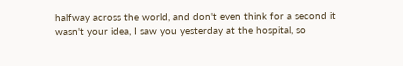halfway across the world, and don't even think for a second it wasn't your idea, I saw you yesterday at the hospital, so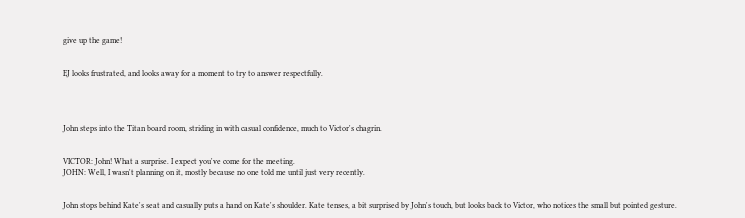give up the game!


EJ looks frustrated, and looks away for a moment to try to answer respectfully.




John steps into the Titan board room, striding in with casual confidence, much to Victor's chagrin.


VICTOR: John! What a surprise. I expect you've come for the meeting.
JOHN: Well, I wasn't planning on it, mostly because no one told me until just very recently.


John stops behind Kate's seat and casually puts a hand on Kate's shoulder. Kate tenses, a bit surprised by John's touch, but looks back to Victor, who notices the small but pointed gesture.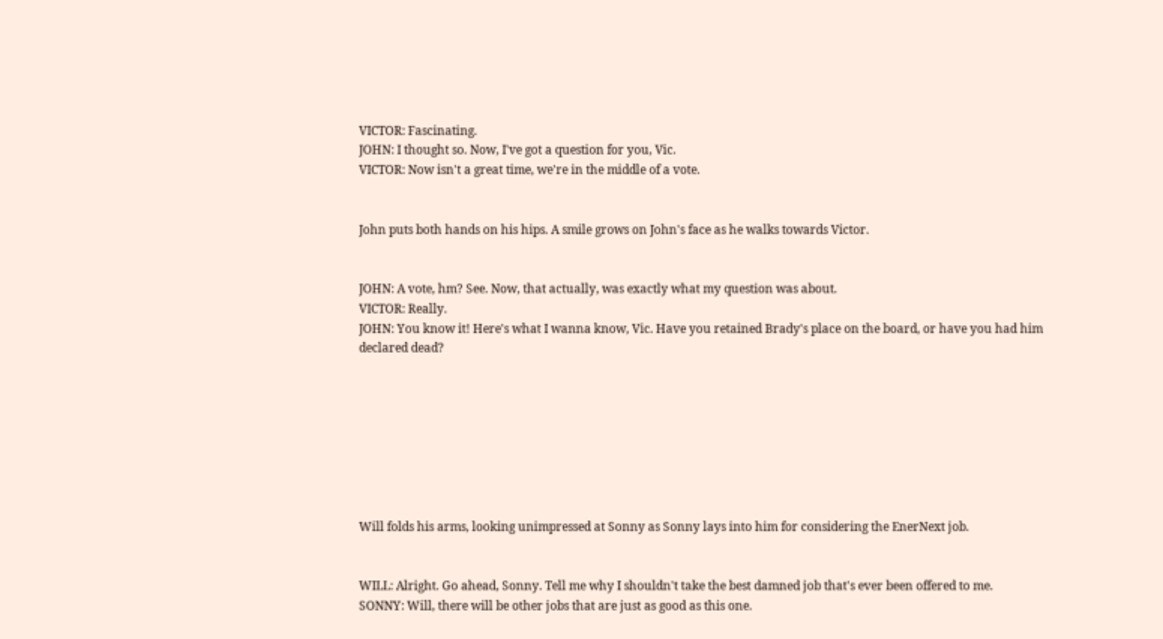VICTOR: Fascinating.
JOHN: I thought so. Now, I've got a question for you, Vic.
VICTOR: Now isn't a great time, we're in the middle of a vote.


John puts both hands on his hips. A smile grows on John's face as he walks towards Victor.


JOHN: A vote, hm? See. Now, that actually, was exactly what my question was about.
VICTOR: Really.
JOHN: You know it! Here's what I wanna know, Vic. Have you retained Brady's place on the board, or have you had him declared dead?








Will folds his arms, looking unimpressed at Sonny as Sonny lays into him for considering the EnerNext job.


WILL: Alright. Go ahead, Sonny. Tell me why I shouldn't take the best damned job that's ever been offered to me.
SONNY: Will, there will be other jobs that are just as good as this one.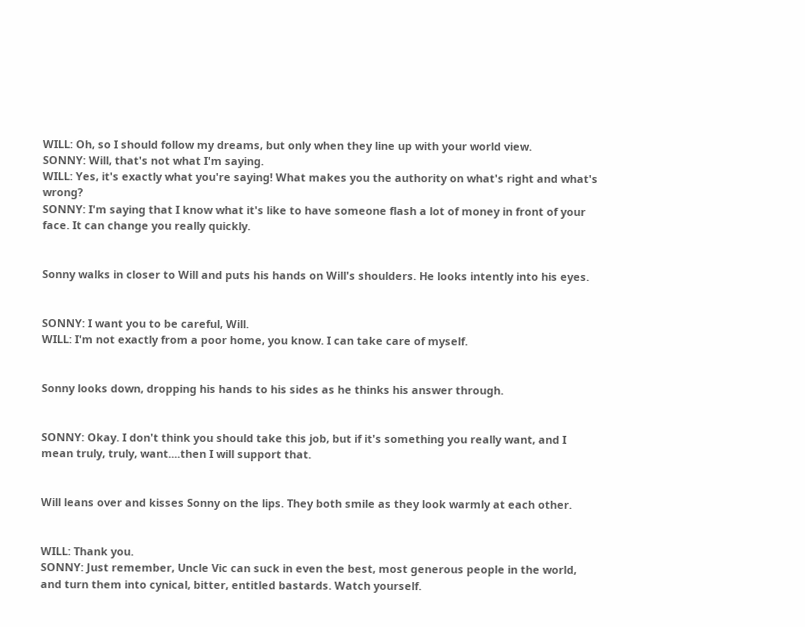WILL: Oh, so I should follow my dreams, but only when they line up with your world view.
SONNY: Will, that's not what I'm saying.
WILL: Yes, it's exactly what you're saying! What makes you the authority on what's right and what's wrong?
SONNY: I'm saying that I know what it's like to have someone flash a lot of money in front of your face. It can change you really quickly.


Sonny walks in closer to Will and puts his hands on Will's shoulders. He looks intently into his eyes.


SONNY: I want you to be careful, Will.
WILL: I'm not exactly from a poor home, you know. I can take care of myself.


Sonny looks down, dropping his hands to his sides as he thinks his answer through.


SONNY: Okay. I don't think you should take this job, but if it's something you really want, and I mean truly, truly, want....then I will support that.


Will leans over and kisses Sonny on the lips. They both smile as they look warmly at each other.


WILL: Thank you.
SONNY: Just remember, Uncle Vic can suck in even the best, most generous people in the world, and turn them into cynical, bitter, entitled bastards. Watch yourself.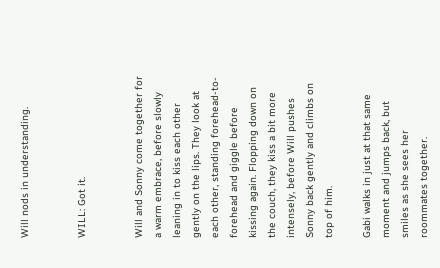Will nods in understanding.


WILL: Got it.


Will and Sonny come together for a warm embrace, before slowly leaning in to kiss each other gently on the lips. They look at each other, standing forehead-to-forehead and giggle before kissing again. Flopping down on the couch, they kiss a bit more intensely, before Will pushes Sonny back gently and climbs on top of him.

Gabi walks in just at that same moment and jumps back, but smiles as she sees her roommates together.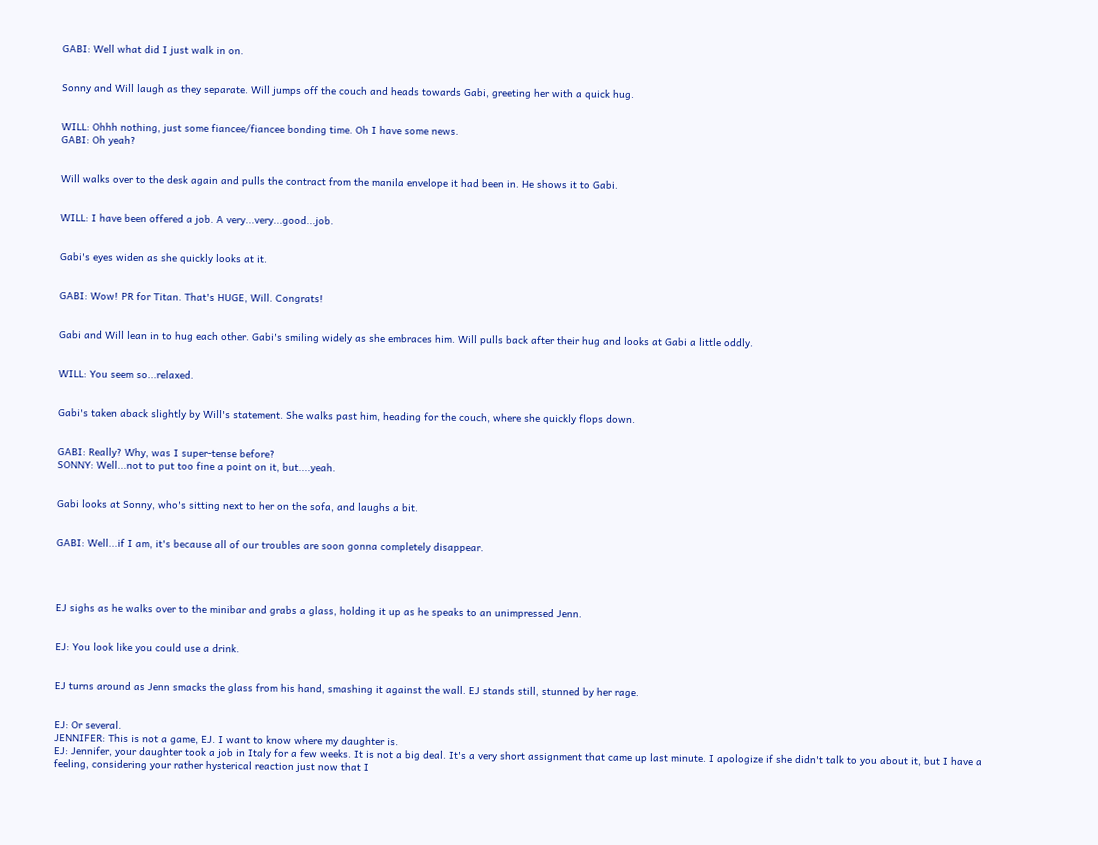GABI: Well what did I just walk in on.


Sonny and Will laugh as they separate. Will jumps off the couch and heads towards Gabi, greeting her with a quick hug.


WILL: Ohhh nothing, just some fiancee/fiancee bonding time. Oh I have some news.
GABI: Oh yeah?


Will walks over to the desk again and pulls the contract from the manila envelope it had been in. He shows it to Gabi.


WILL: I have been offered a job. A very...very...good...job.


Gabi's eyes widen as she quickly looks at it.


GABI: Wow! PR for Titan. That's HUGE, Will. Congrats!


Gabi and Will lean in to hug each other. Gabi's smiling widely as she embraces him. Will pulls back after their hug and looks at Gabi a little oddly.


WILL: You seem so...relaxed.


Gabi's taken aback slightly by Will's statement. She walks past him, heading for the couch, where she quickly flops down.


GABI: Really? Why, was I super-tense before?
SONNY: Well...not to put too fine a point on it, but....yeah.


Gabi looks at Sonny, who's sitting next to her on the sofa, and laughs a bit.


GABI: Well...if I am, it's because all of our troubles are soon gonna completely disappear.




EJ sighs as he walks over to the minibar and grabs a glass, holding it up as he speaks to an unimpressed Jenn.


EJ: You look like you could use a drink.


EJ turns around as Jenn smacks the glass from his hand, smashing it against the wall. EJ stands still, stunned by her rage.


EJ: Or several.
JENNIFER: This is not a game, EJ. I want to know where my daughter is.
EJ: Jennifer, your daughter took a job in Italy for a few weeks. It is not a big deal. It's a very short assignment that came up last minute. I apologize if she didn't talk to you about it, but I have a feeling, considering your rather hysterical reaction just now that I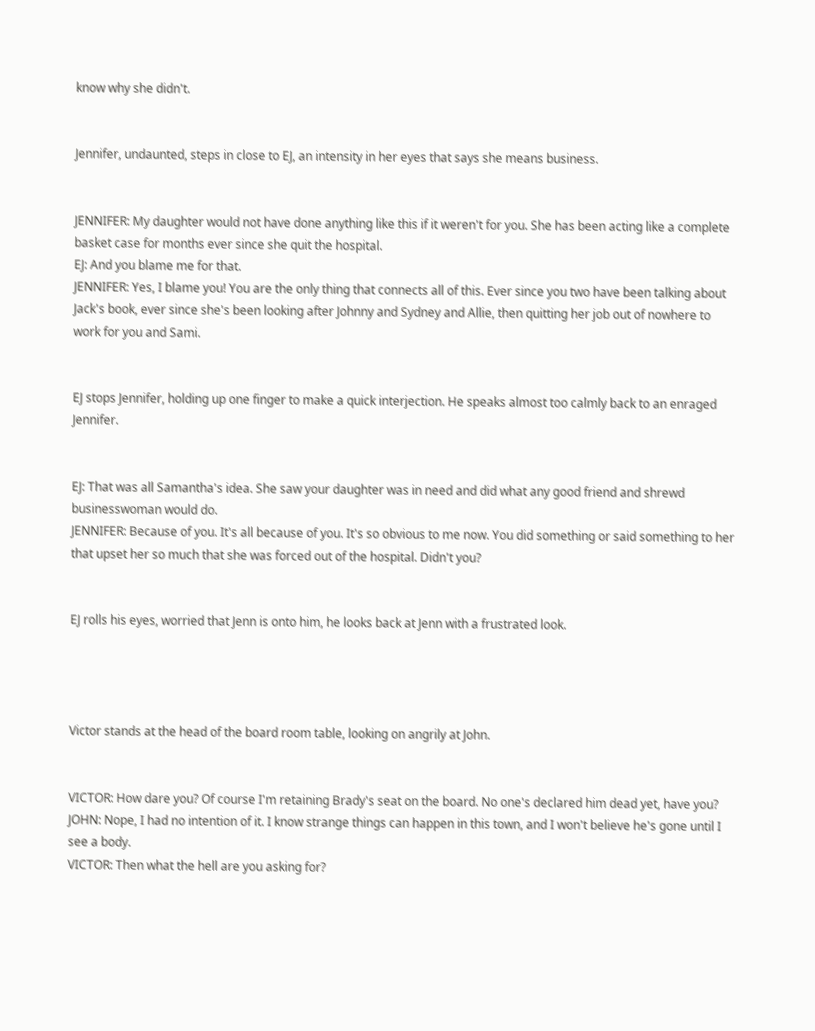know why she didn't.


Jennifer, undaunted, steps in close to EJ, an intensity in her eyes that says she means business.


JENNIFER: My daughter would not have done anything like this if it weren't for you. She has been acting like a complete basket case for months ever since she quit the hospital.
EJ: And you blame me for that.
JENNIFER: Yes, I blame you! You are the only thing that connects all of this. Ever since you two have been talking about Jack's book, ever since she's been looking after Johnny and Sydney and Allie, then quitting her job out of nowhere to work for you and Sami.


EJ stops Jennifer, holding up one finger to make a quick interjection. He speaks almost too calmly back to an enraged Jennifer.


EJ: That was all Samantha's idea. She saw your daughter was in need and did what any good friend and shrewd businesswoman would do.
JENNIFER: Because of you. It's all because of you. It's so obvious to me now. You did something or said something to her that upset her so much that she was forced out of the hospital. Didn't you?


EJ rolls his eyes, worried that Jenn is onto him, he looks back at Jenn with a frustrated look.




Victor stands at the head of the board room table, looking on angrily at John.


VICTOR: How dare you? Of course I'm retaining Brady's seat on the board. No one's declared him dead yet, have you?
JOHN: Nope, I had no intention of it. I know strange things can happen in this town, and I won't believe he's gone until I see a body.
VICTOR: Then what the hell are you asking for?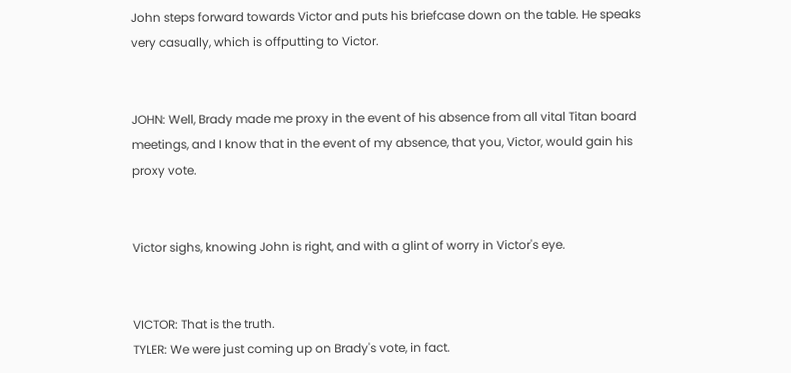John steps forward towards Victor and puts his briefcase down on the table. He speaks very casually, which is offputting to Victor.


JOHN: Well, Brady made me proxy in the event of his absence from all vital Titan board meetings, and I know that in the event of my absence, that you, Victor, would gain his proxy vote.


Victor sighs, knowing John is right, and with a glint of worry in Victor's eye.


VICTOR: That is the truth.
TYLER: We were just coming up on Brady's vote, in fact.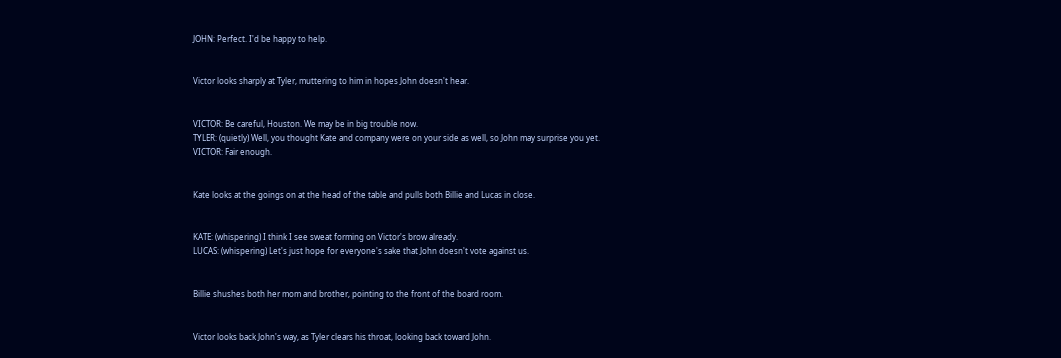JOHN: Perfect. I'd be happy to help.


Victor looks sharply at Tyler, muttering to him in hopes John doesn't hear.


VICTOR: Be careful, Houston. We may be in big trouble now.
TYLER: (quietly) Well, you thought Kate and company were on your side as well, so John may surprise you yet.
VICTOR: Fair enough.


Kate looks at the goings on at the head of the table and pulls both Billie and Lucas in close.


KATE: (whispering) I think I see sweat forming on Victor's brow already.
LUCAS: (whispering) Let's just hope for everyone's sake that John doesn't vote against us.


Billie shushes both her mom and brother, pointing to the front of the board room.


Victor looks back John's way, as Tyler clears his throat, looking back toward John.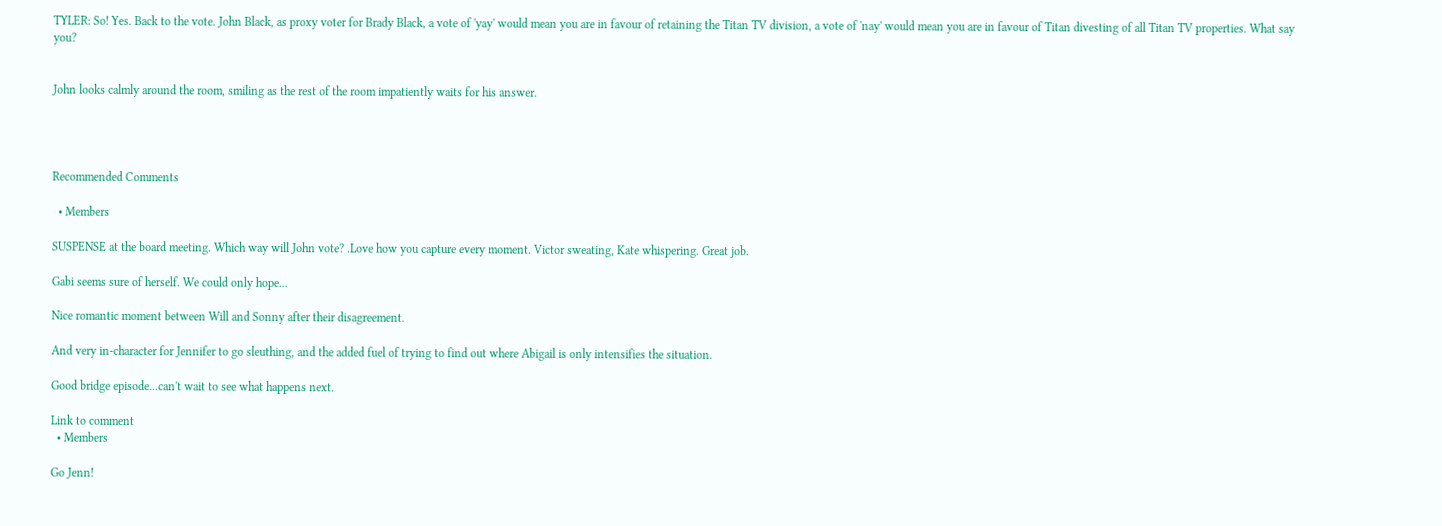TYLER: So! Yes. Back to the vote. John Black, as proxy voter for Brady Black, a vote of 'yay' would mean you are in favour of retaining the Titan TV division, a vote of 'nay' would mean you are in favour of Titan divesting of all Titan TV properties. What say you?


John looks calmly around the room, smiling as the rest of the room impatiently waits for his answer.




Recommended Comments

  • Members

SUSPENSE at the board meeting. Which way will John vote? .Love how you capture every moment. Victor sweating, Kate whispering. Great job.

Gabi seems sure of herself. We could only hope...

Nice romantic moment between Will and Sonny after their disagreement.

And very in-character for Jennifer to go sleuthing, and the added fuel of trying to find out where Abigail is only intensifies the situation.

Good bridge episode...can't wait to see what happens next.

Link to comment
  • Members

Go Jenn!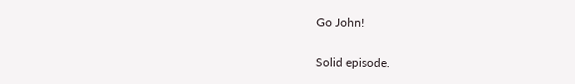Go John!

Solid episode.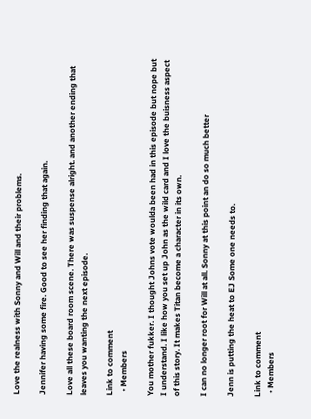Love the realness with Sonny and Will and their problems.

Jennifer having some fire. Good to see her finding that again.

Love all these board room scene. There was suspense alright. and another ending that leaves you wanting the next episode.

Link to comment
  • Members

You mother fukker. I thought Johns vote woulda been had in this episode but nope but I understand. I like how you set up John as the wild card and I love the buisness aspect of this story. It makes Titan become a character in its own.

I can no longer root for Will at all. Sonny at this point an do so much better

Jenn is putting the heat to EJ Some one needs to.

Link to comment
  • Members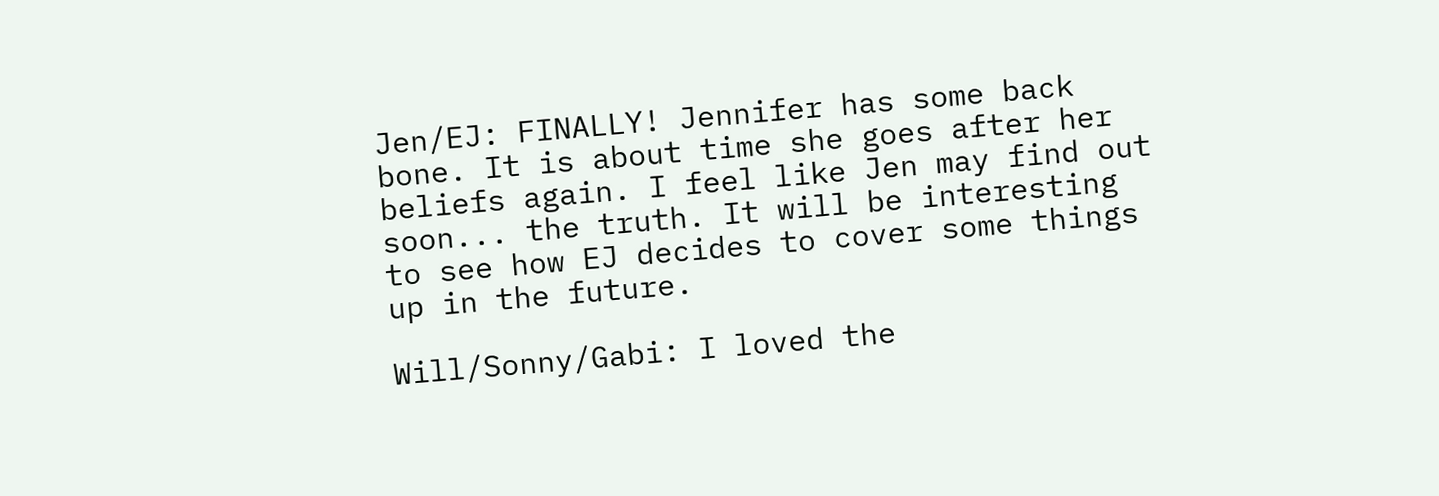Jen/EJ: FINALLY! Jennifer has some back bone. It is about time she goes after her beliefs again. I feel like Jen may find out soon... the truth. It will be interesting to see how EJ decides to cover some things up in the future.

Will/Sonny/Gabi: I loved the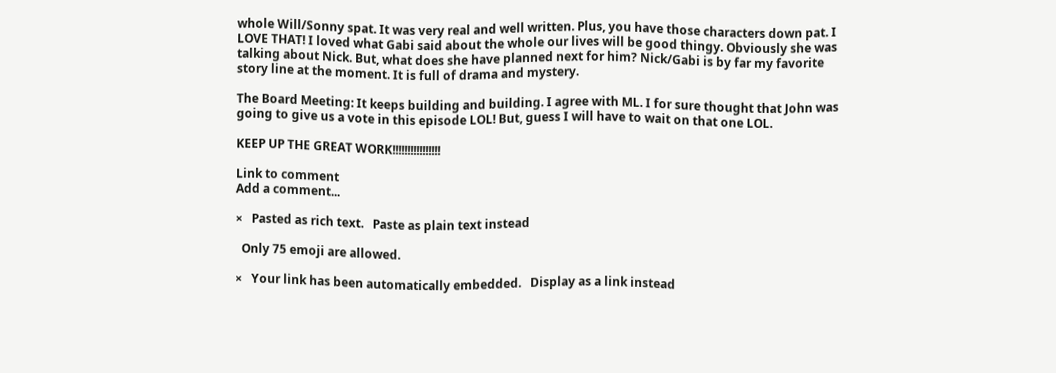whole Will/Sonny spat. It was very real and well written. Plus, you have those characters down pat. I LOVE THAT! I loved what Gabi said about the whole our lives will be good thingy. Obviously she was talking about Nick. But, what does she have planned next for him? Nick/Gabi is by far my favorite story line at the moment. It is full of drama and mystery.

The Board Meeting: It keeps building and building. I agree with ML. I for sure thought that John was going to give us a vote in this episode LOL! But, guess I will have to wait on that one LOL.

KEEP UP THE GREAT WORK!!!!!!!!!!!!!!!!

Link to comment
Add a comment...

×   Pasted as rich text.   Paste as plain text instead

  Only 75 emoji are allowed.

×   Your link has been automatically embedded.   Display as a link instead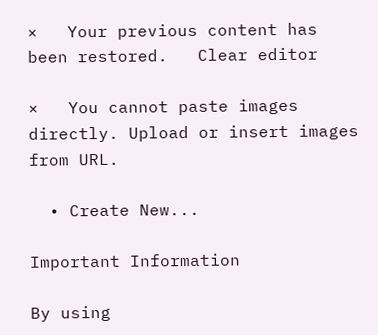×   Your previous content has been restored.   Clear editor

×   You cannot paste images directly. Upload or insert images from URL.

  • Create New...

Important Information

By using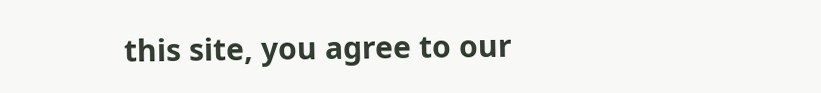this site, you agree to our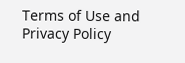Terms of Use and Privacy Policy